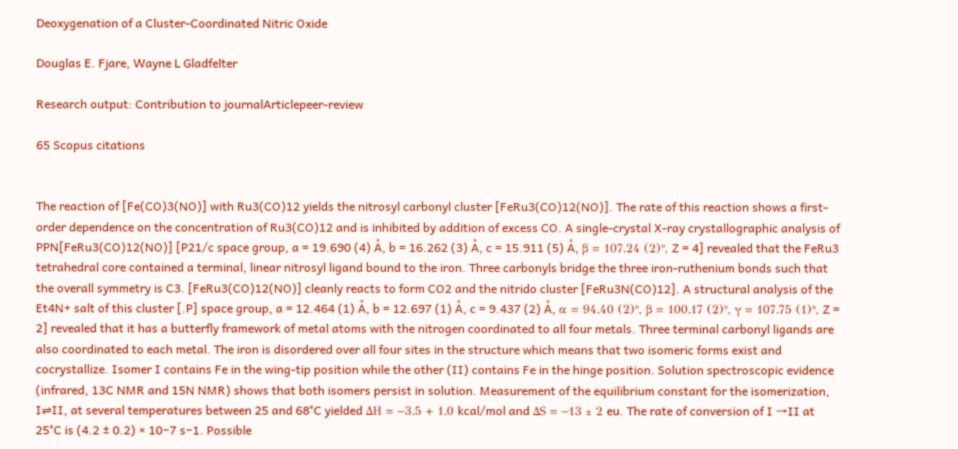Deoxygenation of a Cluster-Coordinated Nitric Oxide

Douglas E. Fjare, Wayne L Gladfelter

Research output: Contribution to journalArticlepeer-review

65 Scopus citations


The reaction of [Fe(CO)3(NO)] with Ru3(CO)12 yields the nitrosyl carbonyl cluster [FeRu3(CO)12(NO)]. The rate of this reaction shows a first-order dependence on the concentration of Ru3(CO)12 and is inhibited by addition of excess CO. A single-crystal X-ray crystallographic analysis of PPN[FeRu3(CO)12(NO)] [P21/c space group, a = 19.690 (4) Å, b = 16.262 (3) Å, c = 15.911 (5) Å, β = 107.24 (2)°, Z = 4] revealed that the FeRu3 tetrahedral core contained a terminal, linear nitrosyl ligand bound to the iron. Three carbonyls bridge the three iron-ruthenium bonds such that the overall symmetry is C3. [FeRu3(CO)12(NO)] cleanly reacts to form CO2 and the nitrido cluster [FeRu3N(CO)12]. A structural analysis of the Et4N+ salt of this cluster [.P] space group, a = 12.464 (1) Å, b = 12.697 (1) Å, c = 9.437 (2) Å, α = 94.40 (2)°, β = 100.17 (2)°, γ = 107.75 (1)°, Z = 2] revealed that it has a butterfly framework of metal atoms with the nitrogen coordinated to all four metals. Three terminal carbonyl ligands are also coordinated to each metal. The iron is disordered over all four sites in the structure which means that two isomeric forms exist and cocrystallize. Isomer I contains Fe in the wing-tip position while the other (II) contains Fe in the hinge position. Solution spectroscopic evidence (infrared, 13C NMR and 15N NMR) shows that both isomers persist in solution. Measurement of the equilibrium constant for the isomerization, I⇌II, at several temperatures between 25 and 68°C yielded ΔH = −3.5 + 1.0 kcal/mol and ΔS = −13 ± 2 eu. The rate of conversion of I →II at 25°C is (4.2 ± 0.2) × 10−7 s−1. Possible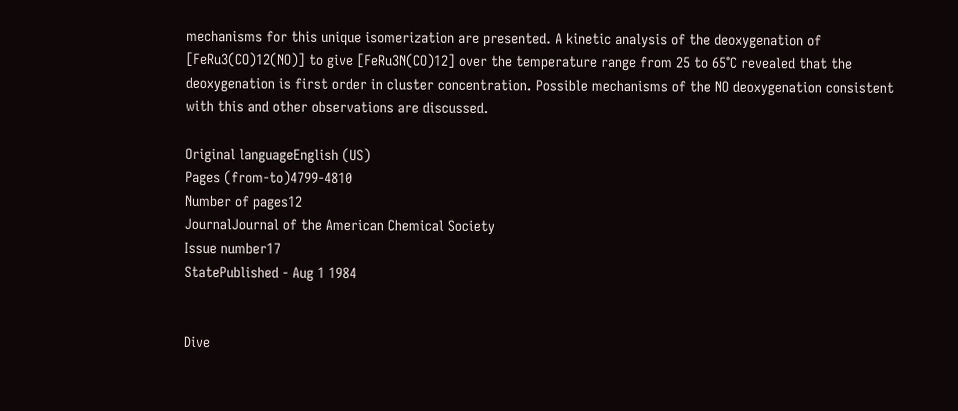mechanisms for this unique isomerization are presented. A kinetic analysis of the deoxygenation of [FeRu3(CO)12(NO)] to give [FeRu3N(CO)12] over the temperature range from 25 to 65°C revealed that the deoxygenation is first order in cluster concentration. Possible mechanisms of the NO deoxygenation consistent with this and other observations are discussed.

Original languageEnglish (US)
Pages (from-to)4799-4810
Number of pages12
JournalJournal of the American Chemical Society
Issue number17
StatePublished - Aug 1 1984


Dive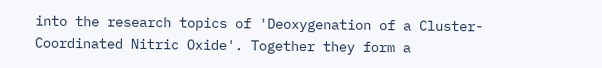into the research topics of 'Deoxygenation of a Cluster-Coordinated Nitric Oxide'. Together they form a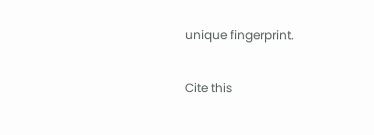unique fingerprint.

Cite this